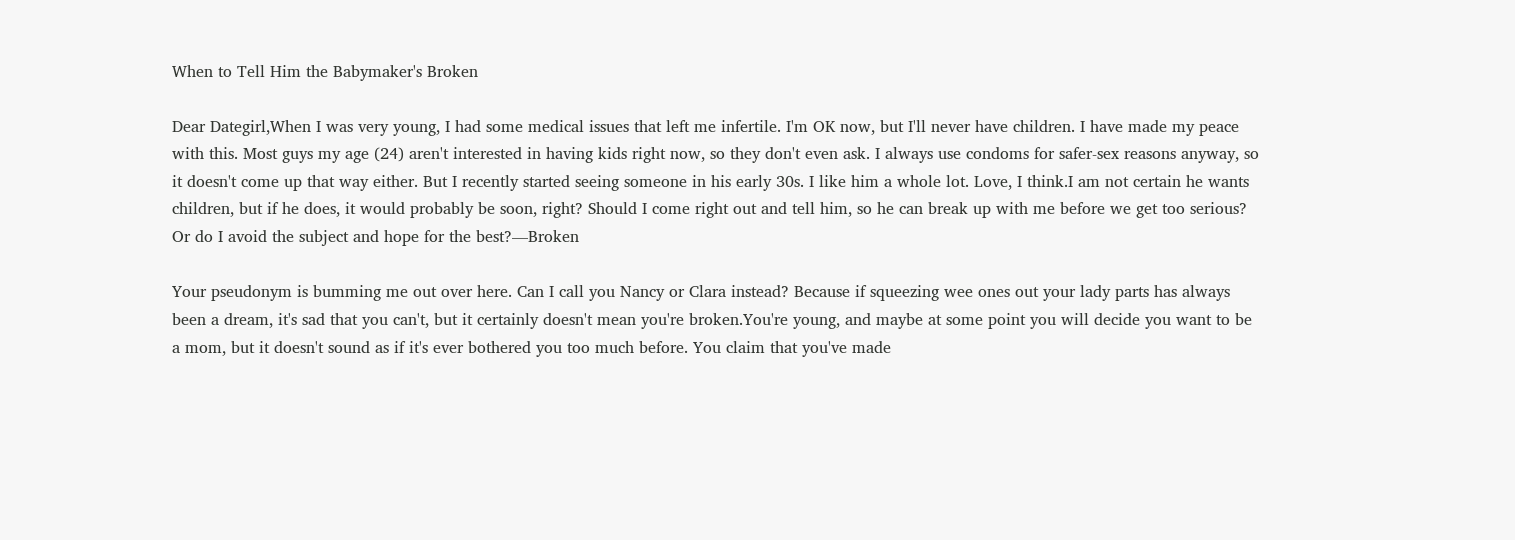When to Tell Him the Babymaker's Broken

Dear Dategirl,When I was very young, I had some medical issues that left me infertile. I'm OK now, but I'll never have children. I have made my peace with this. Most guys my age (24) aren't interested in having kids right now, so they don't even ask. I always use condoms for safer-sex reasons anyway, so it doesn't come up that way either. But I recently started seeing someone in his early 30s. I like him a whole lot. Love, I think.I am not certain he wants children, but if he does, it would probably be soon, right? Should I come right out and tell him, so he can break up with me before we get too serious? Or do I avoid the subject and hope for the best?—Broken

Your pseudonym is bumming me out over here. Can I call you Nancy or Clara instead? Because if squeezing wee ones out your lady parts has always been a dream, it's sad that you can't, but it certainly doesn't mean you're broken.You're young, and maybe at some point you will decide you want to be a mom, but it doesn't sound as if it's ever bothered you too much before. You claim that you've made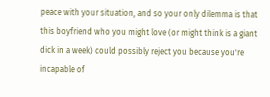peace with your situation, and so your only dilemma is that this boyfriend who you might love (or might think is a giant dick in a week) could possibly reject you because you're incapable of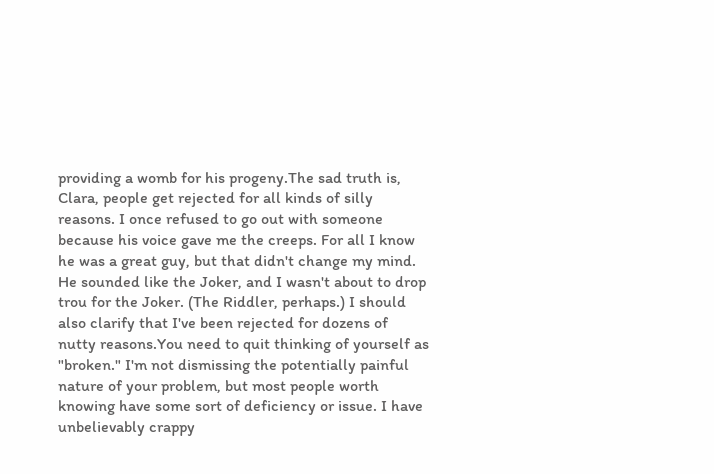providing a womb for his progeny.The sad truth is, Clara, people get rejected for all kinds of silly reasons. I once refused to go out with someone because his voice gave me the creeps. For all I know he was a great guy, but that didn't change my mind. He sounded like the Joker, and I wasn't about to drop trou for the Joker. (The Riddler, perhaps.) I should also clarify that I've been rejected for dozens of nutty reasons.You need to quit thinking of yourself as "broken." I'm not dismissing the potentially painful nature of your problem, but most people worth knowing have some sort of deficiency or issue. I have unbelievably crappy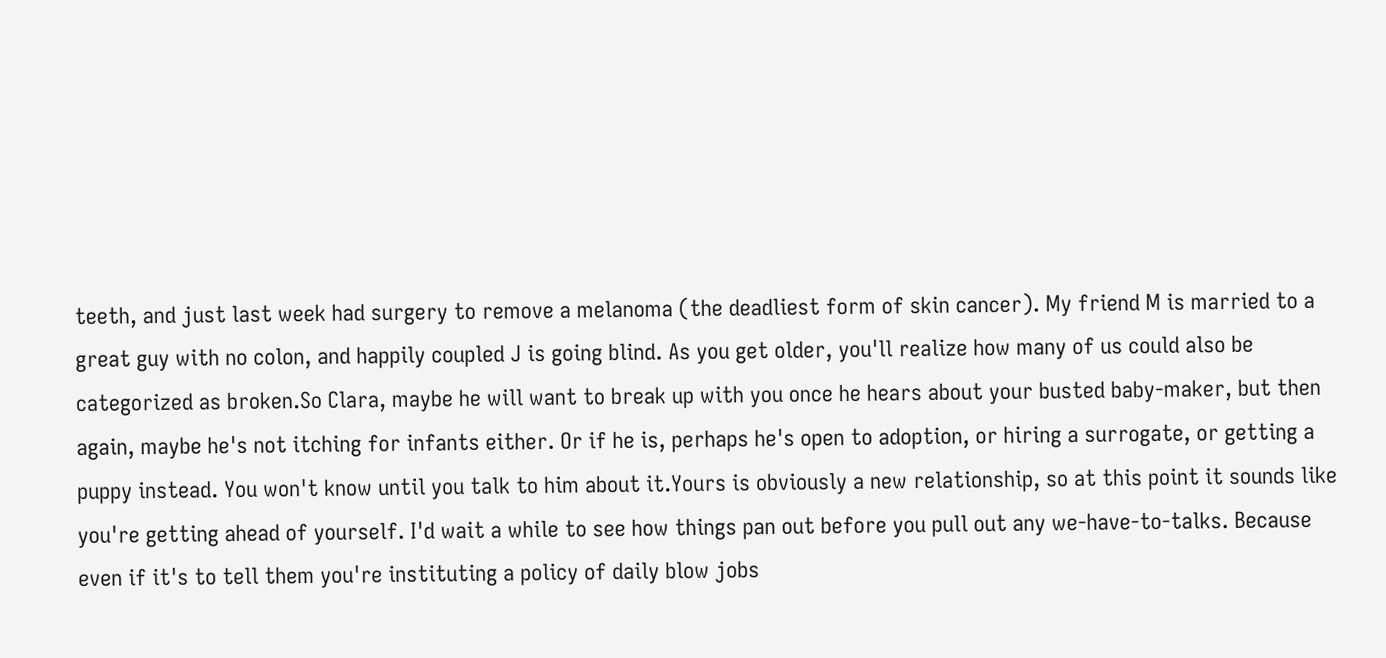teeth, and just last week had surgery to remove a melanoma (the deadliest form of skin cancer). My friend M is married to a great guy with no colon, and happily coupled J is going blind. As you get older, you'll realize how many of us could also be categorized as broken.So Clara, maybe he will want to break up with you once he hears about your busted baby-maker, but then again, maybe he's not itching for infants either. Or if he is, perhaps he's open to adoption, or hiring a surrogate, or getting a puppy instead. You won't know until you talk to him about it.Yours is obviously a new relationship, so at this point it sounds like you're getting ahead of yourself. I'd wait a while to see how things pan out before you pull out any we-have-to-talks. Because even if it's to tell them you're instituting a policy of daily blow jobs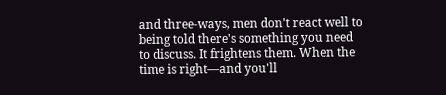and three-ways, men don't react well to being told there's something you need to discuss. It frightens them. When the time is right—and you'll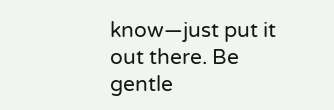know—just put it out there. Be gentle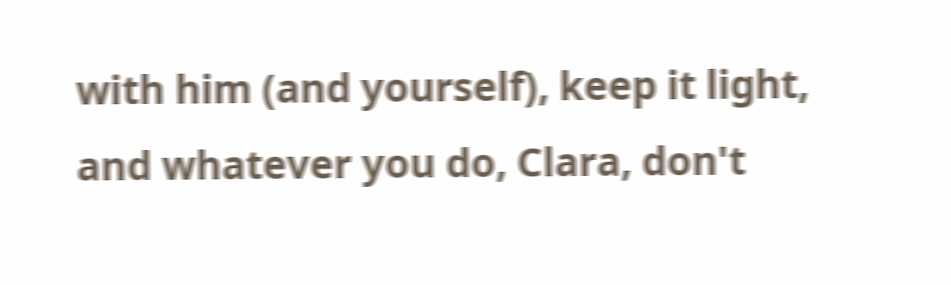with him (and yourself), keep it light, and whatever you do, Clara, don't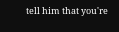tell him that you're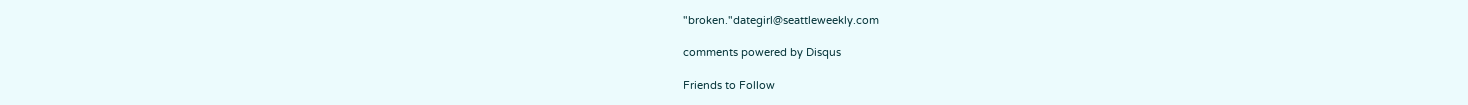"broken."dategirl@seattleweekly.com

comments powered by Disqus

Friends to Follow